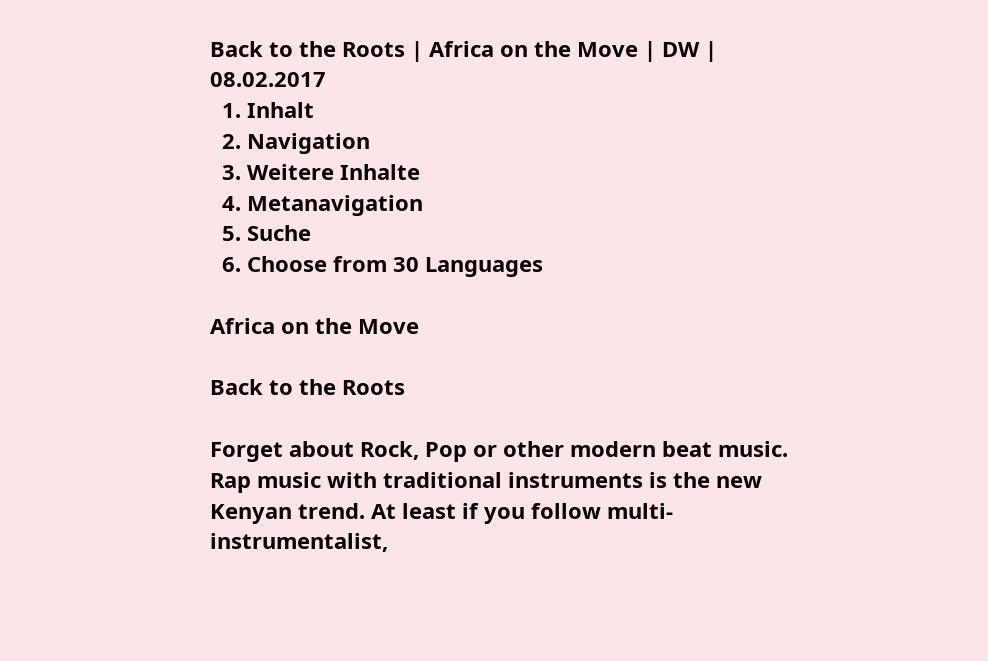Back to the Roots | Africa on the Move | DW | 08.02.2017
  1. Inhalt
  2. Navigation
  3. Weitere Inhalte
  4. Metanavigation
  5. Suche
  6. Choose from 30 Languages

Africa on the Move

Back to the Roots

Forget about Rock, Pop or other modern beat music. Rap music with traditional instruments is the new Kenyan trend. At least if you follow multi-instrumentalist,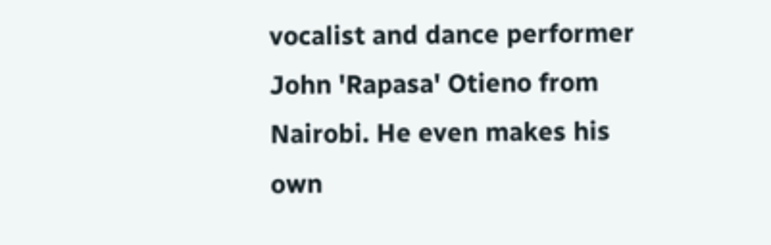vocalist and dance performer John 'Rapasa' Otieno from Nairobi. He even makes his own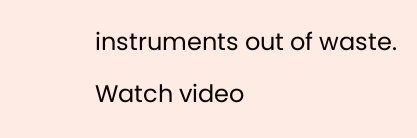instruments out of waste.

Watch video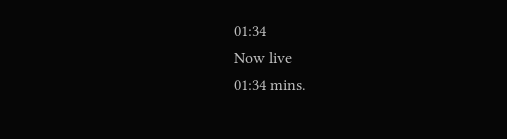01:34
Now live
01:34 mins.